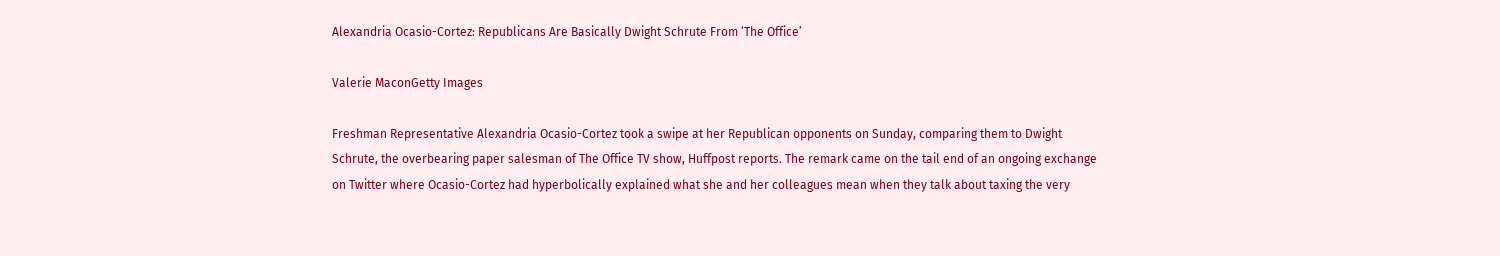Alexandria Ocasio-Cortez: Republicans Are Basically Dwight Schrute From ‘The Office’

Valerie MaconGetty Images

Freshman Representative Alexandria Ocasio-Cortez took a swipe at her Republican opponents on Sunday, comparing them to Dwight Schrute, the overbearing paper salesman of The Office TV show, Huffpost reports. The remark came on the tail end of an ongoing exchange on Twitter where Ocasio-Cortez had hyperbolically explained what she and her colleagues mean when they talk about taxing the very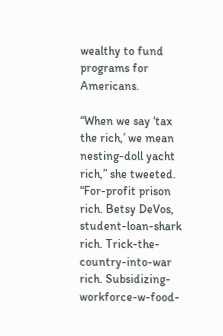wealthy to fund programs for Americans.

“When we say ‘tax the rich,’ we mean nesting-doll yacht rich,” she tweeted. “For-profit prison rich. Betsy DeVos, student-loan-shark rich. Trick-the-country-into-war rich. Subsidizing-workforce-w-food-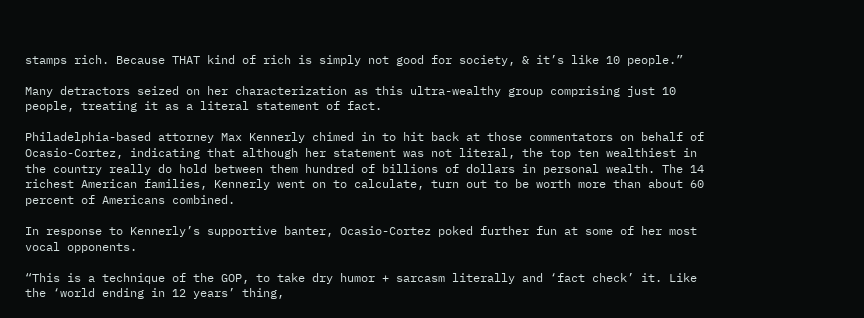stamps rich. Because THAT kind of rich is simply not good for society, & it’s like 10 people.”

Many detractors seized on her characterization as this ultra-wealthy group comprising just 10 people, treating it as a literal statement of fact.

Philadelphia-based attorney Max Kennerly chimed in to hit back at those commentators on behalf of Ocasio-Cortez, indicating that although her statement was not literal, the top ten wealthiest in the country really do hold between them hundred of billions of dollars in personal wealth. The 14 richest American families, Kennerly went on to calculate, turn out to be worth more than about 60 percent of Americans combined.

In response to Kennerly’s supportive banter, Ocasio-Cortez poked further fun at some of her most vocal opponents.

“This is a technique of the GOP, to take dry humor + sarcasm literally and ‘fact check’ it. Like the ‘world ending in 12 years’ thing,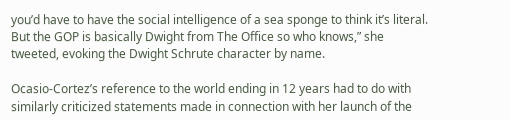you’d have to have the social intelligence of a sea sponge to think it’s literal. But the GOP is basically Dwight from The Office so who knows,” she tweeted, evoking the Dwight Schrute character by name.

Ocasio-Cortez’s reference to the world ending in 12 years had to do with similarly criticized statements made in connection with her launch of the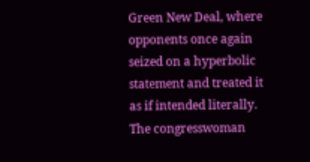Green New Deal, where opponents once again seized on a hyperbolic statement and treated it as if intended literally. The congresswoman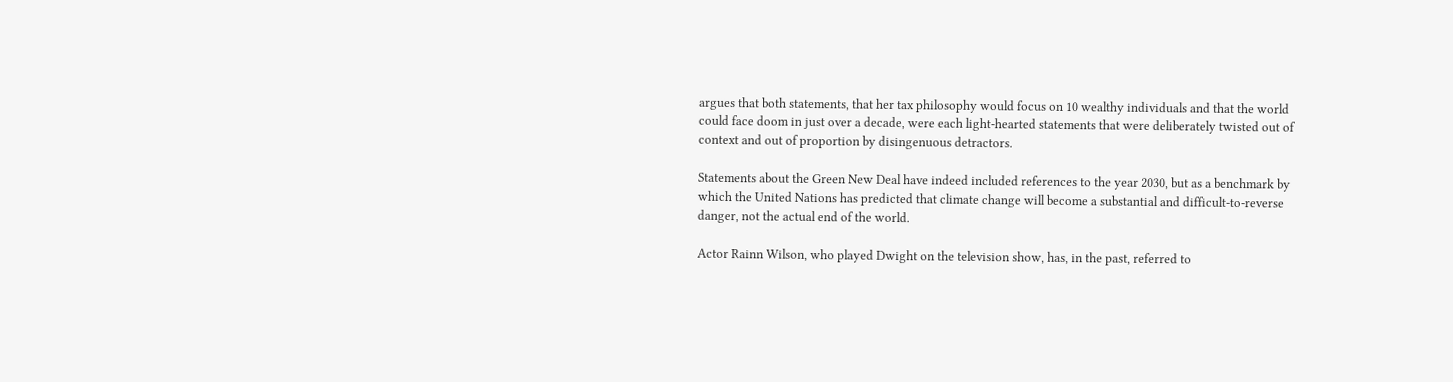argues that both statements, that her tax philosophy would focus on 10 wealthy individuals and that the world could face doom in just over a decade, were each light-hearted statements that were deliberately twisted out of context and out of proportion by disingenuous detractors.

Statements about the Green New Deal have indeed included references to the year 2030, but as a benchmark by which the United Nations has predicted that climate change will become a substantial and difficult-to-reverse danger, not the actual end of the world.

Actor Rainn Wilson, who played Dwight on the television show, has, in the past, referred to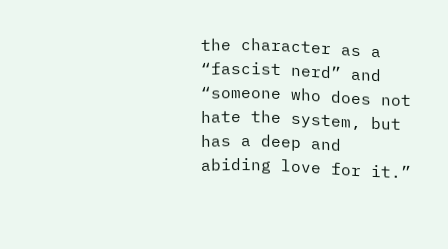the character as a “fascist nerd” and “someone who does not hate the system, but has a deep and abiding love for it.”